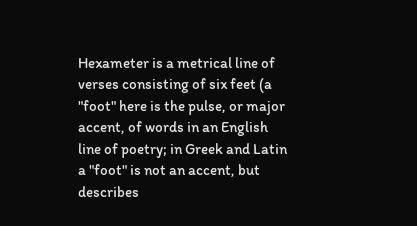Hexameter is a metrical line of verses consisting of six feet (a "foot" here is the pulse, or major accent, of words in an English line of poetry; in Greek and Latin a "foot" is not an accent, but describes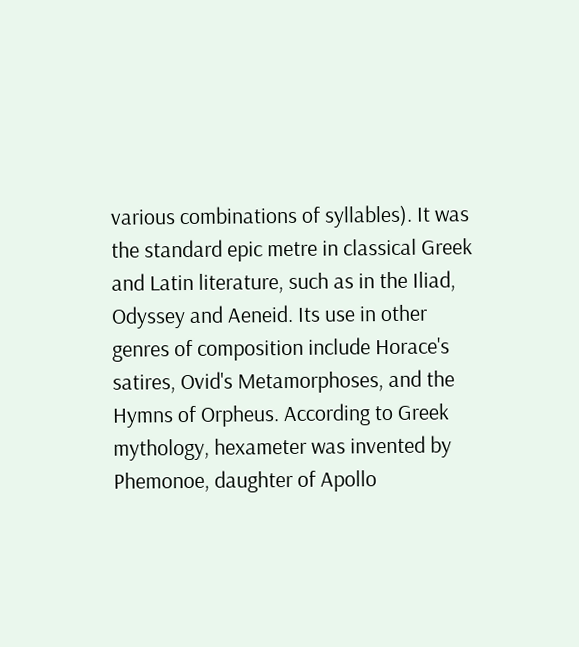various combinations of syllables). It was the standard epic metre in classical Greek and Latin literature, such as in the Iliad, Odyssey and Aeneid. Its use in other genres of composition include Horace's satires, Ovid's Metamorphoses, and the Hymns of Orpheus. According to Greek mythology, hexameter was invented by Phemonoe, daughter of Apollo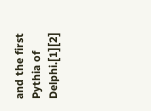and the first Pythia of Delphi.[1][2]